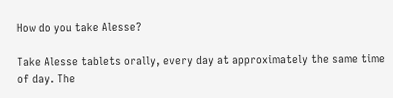How do you take Alesse?

Take Alesse tablets orally, every day at approximately the same time of day. The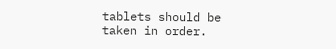tablets should be taken in order.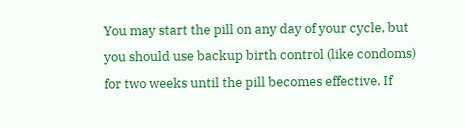You may start the pill on any day of your cycle, but you should use backup birth control (like condoms) for two weeks until the pill becomes effective. If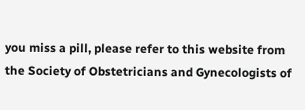you miss a pill, please refer to this website from the Society of Obstetricians and Gynecologists of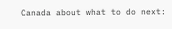Canada about what to do next: